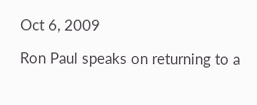Oct 6, 2009

Ron Paul speaks on returning to a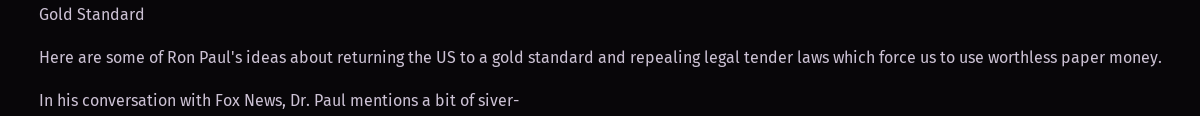Gold Standard

Here are some of Ron Paul's ideas about returning the US to a gold standard and repealing legal tender laws which force us to use worthless paper money.

In his conversation with Fox News, Dr. Paul mentions a bit of siver-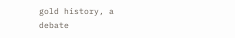gold history, a debate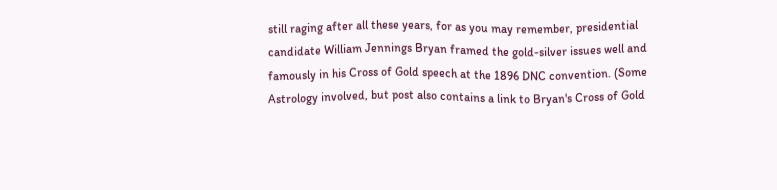still raging after all these years, for as you may remember, presidential candidate William Jennings Bryan framed the gold-silver issues well and famously in his Cross of Gold speech at the 1896 DNC convention. (Some Astrology involved, but post also contains a link to Bryan's Cross of Gold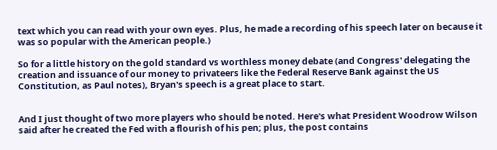text which you can read with your own eyes. Plus, he made a recording of his speech later on because it was so popular with the American people.)

So for a little history on the gold standard vs worthless money debate (and Congress' delegating the creation and issuance of our money to privateers like the Federal Reserve Bank against the US Constitution, as Paul notes), Bryan's speech is a great place to start.


And I just thought of two more players who should be noted. Here's what President Woodrow Wilson said after he created the Fed with a flourish of his pen; plus, the post contains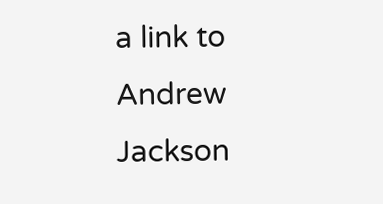a link to Andrew Jackson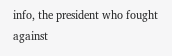info, the president who fought against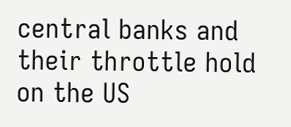central banks and their throttle hold on the US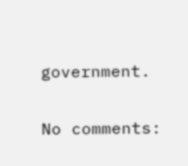government.

No comments: